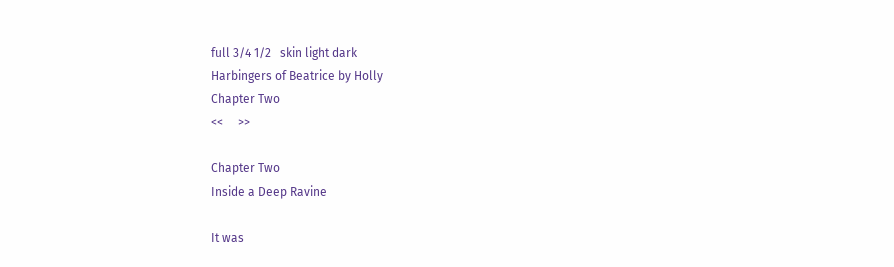full 3/4 1/2   skin light dark
Harbingers of Beatrice by Holly
Chapter Two
<<     >>

Chapter Two
Inside a Deep Ravine

It was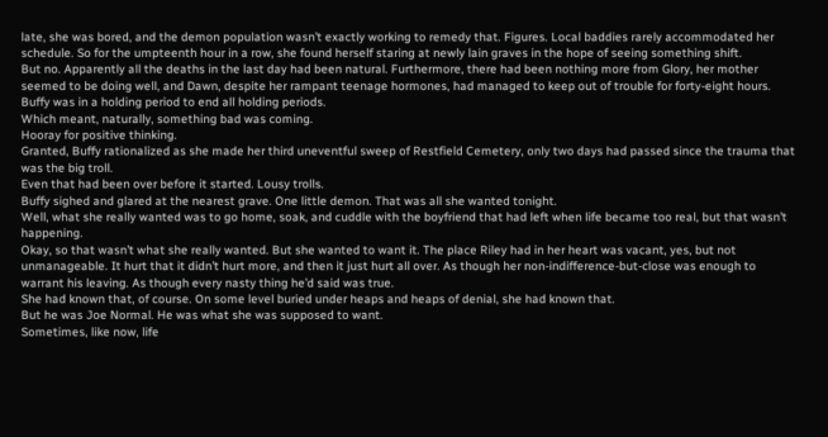late, she was bored, and the demon population wasn’t exactly working to remedy that. Figures. Local baddies rarely accommodated her schedule. So for the umpteenth hour in a row, she found herself staring at newly lain graves in the hope of seeing something shift.
But no. Apparently all the deaths in the last day had been natural. Furthermore, there had been nothing more from Glory, her mother seemed to be doing well, and Dawn, despite her rampant teenage hormones, had managed to keep out of trouble for forty-eight hours.
Buffy was in a holding period to end all holding periods.
Which meant, naturally, something bad was coming.
Hooray for positive thinking.
Granted, Buffy rationalized as she made her third uneventful sweep of Restfield Cemetery, only two days had passed since the trauma that was the big troll.
Even that had been over before it started. Lousy trolls.
Buffy sighed and glared at the nearest grave. One little demon. That was all she wanted tonight.
Well, what she really wanted was to go home, soak, and cuddle with the boyfriend that had left when life became too real, but that wasn’t happening.
Okay, so that wasn’t what she really wanted. But she wanted to want it. The place Riley had in her heart was vacant, yes, but not unmanageable. It hurt that it didn’t hurt more, and then it just hurt all over. As though her non-indifference-but-close was enough to warrant his leaving. As though every nasty thing he’d said was true.
She had known that, of course. On some level buried under heaps and heaps of denial, she had known that.
But he was Joe Normal. He was what she was supposed to want.
Sometimes, like now, life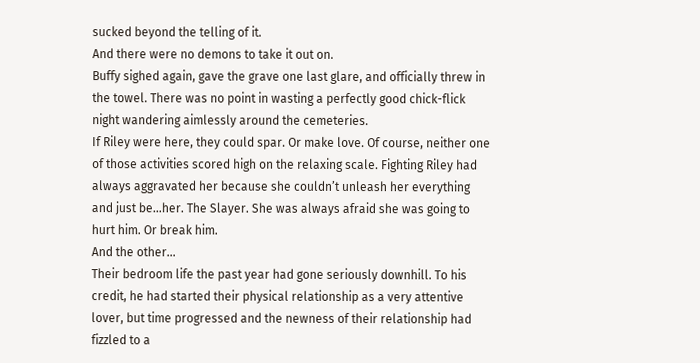sucked beyond the telling of it.
And there were no demons to take it out on.
Buffy sighed again, gave the grave one last glare, and officially threw in the towel. There was no point in wasting a perfectly good chick-flick night wandering aimlessly around the cemeteries.
If Riley were here, they could spar. Or make love. Of course, neither one of those activities scored high on the relaxing scale. Fighting Riley had always aggravated her because she couldn’t unleash her everything and just be…her. The Slayer. She was always afraid she was going to hurt him. Or break him.
And the other…
Their bedroom life the past year had gone seriously downhill. To his credit, he had started their physical relationship as a very attentive lover, but time progressed and the newness of their relationship had fizzled to a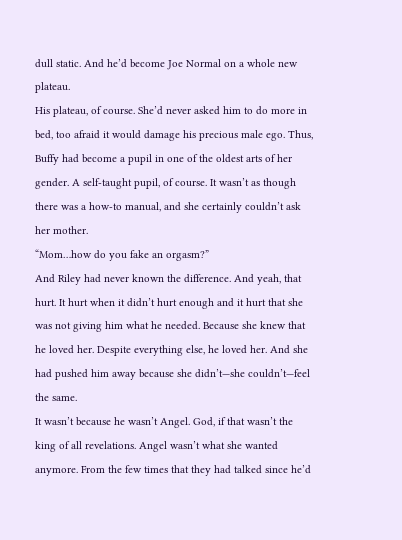dull static. And he’d become Joe Normal on a whole new plateau.
His plateau, of course. She’d never asked him to do more in bed, too afraid it would damage his precious male ego. Thus, Buffy had become a pupil in one of the oldest arts of her gender. A self-taught pupil, of course. It wasn’t as though there was a how-to manual, and she certainly couldn’t ask her mother.
“Mom…how do you fake an orgasm?”
And Riley had never known the difference. And yeah, that hurt. It hurt when it didn’t hurt enough and it hurt that she was not giving him what he needed. Because she knew that he loved her. Despite everything else, he loved her. And she had pushed him away because she didn’t—she couldn’t—feel the same.
It wasn’t because he wasn’t Angel. God, if that wasn’t the king of all revelations. Angel wasn’t what she wanted anymore. From the few times that they had talked since he’d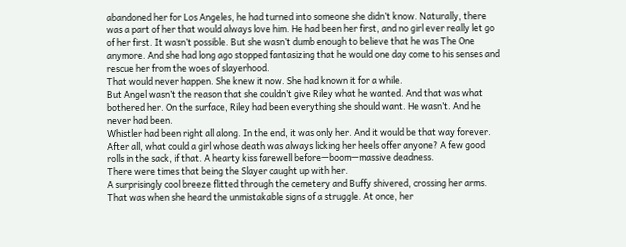abandoned her for Los Angeles, he had turned into someone she didn’t know. Naturally, there was a part of her that would always love him. He had been her first, and no girl ever really let go of her first. It wasn’t possible. But she wasn’t dumb enough to believe that he was The One anymore. And she had long ago stopped fantasizing that he would one day come to his senses and rescue her from the woes of slayerhood.
That would never happen. She knew it now. She had known it for a while.
But Angel wasn’t the reason that she couldn’t give Riley what he wanted. And that was what bothered her. On the surface, Riley had been everything she should want. He wasn’t. And he never had been.
Whistler had been right all along. In the end, it was only her. And it would be that way forever. After all, what could a girl whose death was always licking her heels offer anyone? A few good rolls in the sack, if that. A hearty kiss farewell before—boom—massive deadness.
There were times that being the Slayer caught up with her.
A surprisingly cool breeze flitted through the cemetery and Buffy shivered, crossing her arms.
That was when she heard the unmistakable signs of a struggle. At once, her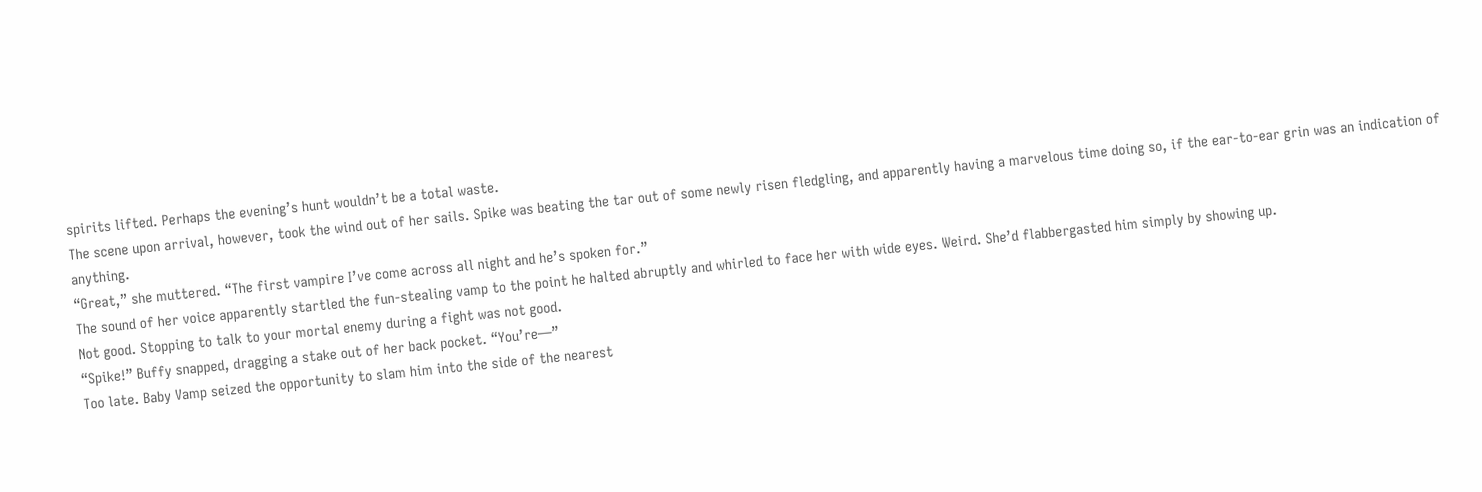spirits lifted. Perhaps the evening’s hunt wouldn’t be a total waste.
The scene upon arrival, however, took the wind out of her sails. Spike was beating the tar out of some newly risen fledgling, and apparently having a marvelous time doing so, if the ear-to-ear grin was an indication of anything.
“Great,” she muttered. “The first vampire I’ve come across all night and he’s spoken for.”
The sound of her voice apparently startled the fun-stealing vamp to the point he halted abruptly and whirled to face her with wide eyes. Weird. She’d flabbergasted him simply by showing up.
Not good. Stopping to talk to your mortal enemy during a fight was not good.
“Spike!” Buffy snapped, dragging a stake out of her back pocket. “You’re—”
Too late. Baby Vamp seized the opportunity to slam him into the side of the nearest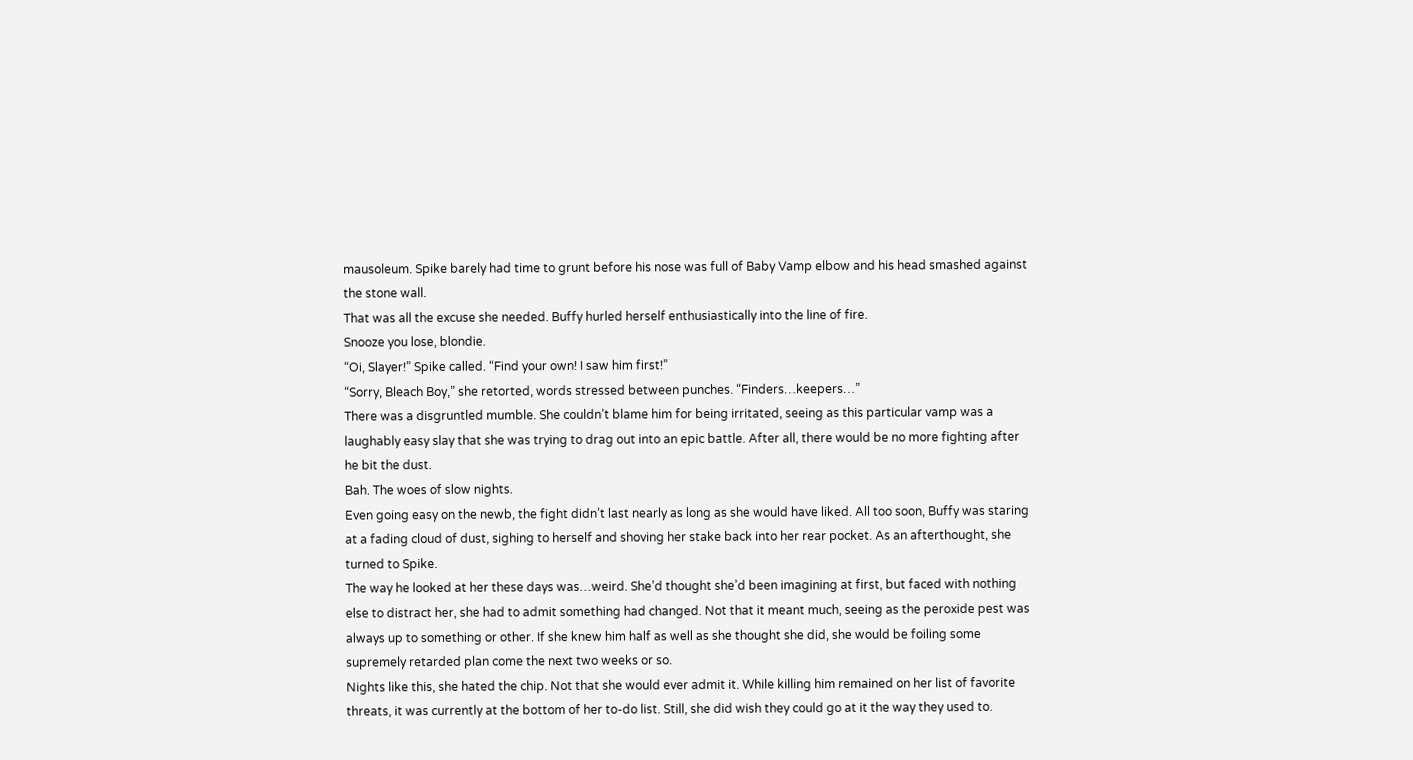mausoleum. Spike barely had time to grunt before his nose was full of Baby Vamp elbow and his head smashed against the stone wall.
That was all the excuse she needed. Buffy hurled herself enthusiastically into the line of fire.
Snooze you lose, blondie.
“Oi, Slayer!” Spike called. “Find your own! I saw him first!”
“Sorry, Bleach Boy,” she retorted, words stressed between punches. “Finders…keepers…”
There was a disgruntled mumble. She couldn’t blame him for being irritated, seeing as this particular vamp was a laughably easy slay that she was trying to drag out into an epic battle. After all, there would be no more fighting after he bit the dust.
Bah. The woes of slow nights.
Even going easy on the newb, the fight didn’t last nearly as long as she would have liked. All too soon, Buffy was staring at a fading cloud of dust, sighing to herself and shoving her stake back into her rear pocket. As an afterthought, she turned to Spike.
The way he looked at her these days was…weird. She’d thought she’d been imagining at first, but faced with nothing else to distract her, she had to admit something had changed. Not that it meant much, seeing as the peroxide pest was always up to something or other. If she knew him half as well as she thought she did, she would be foiling some supremely retarded plan come the next two weeks or so.
Nights like this, she hated the chip. Not that she would ever admit it. While killing him remained on her list of favorite threats, it was currently at the bottom of her to-do list. Still, she did wish they could go at it the way they used to.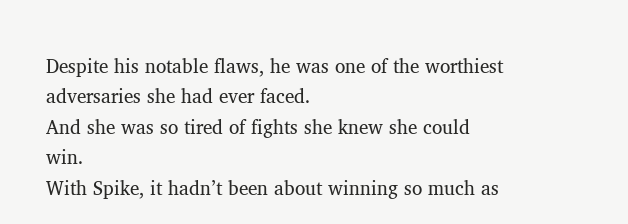Despite his notable flaws, he was one of the worthiest adversaries she had ever faced.
And she was so tired of fights she knew she could win.
With Spike, it hadn’t been about winning so much as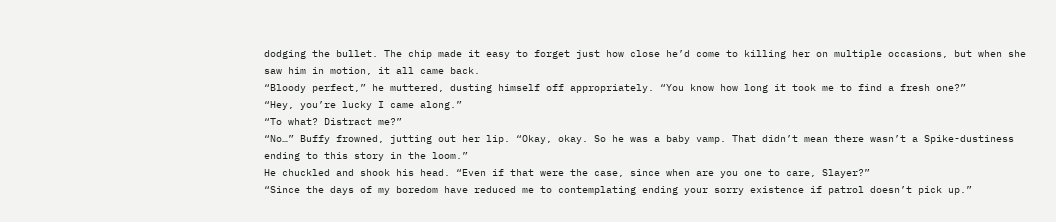dodging the bullet. The chip made it easy to forget just how close he’d come to killing her on multiple occasions, but when she saw him in motion, it all came back.
“Bloody perfect,” he muttered, dusting himself off appropriately. “You know how long it took me to find a fresh one?”
“Hey, you’re lucky I came along.”
“To what? Distract me?”
“No…” Buffy frowned, jutting out her lip. “Okay, okay. So he was a baby vamp. That didn’t mean there wasn’t a Spike-dustiness ending to this story in the loom.”
He chuckled and shook his head. “Even if that were the case, since when are you one to care, Slayer?”
“Since the days of my boredom have reduced me to contemplating ending your sorry existence if patrol doesn’t pick up.”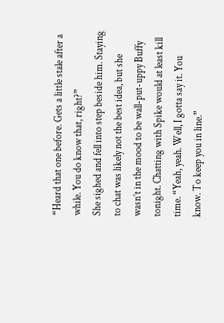“Heard that one before. Gets a little stale after a while. You do know that, right?”
She sighed and fell into step beside him. Staying to chat was likely not the best idea, but she wasn’t in the mood to be wall-put-uppy Buffy tonight. Chatting with Spike would at least kill time. “Yeah, yeah. Well, I gotta say it. You know. To keep you in line.”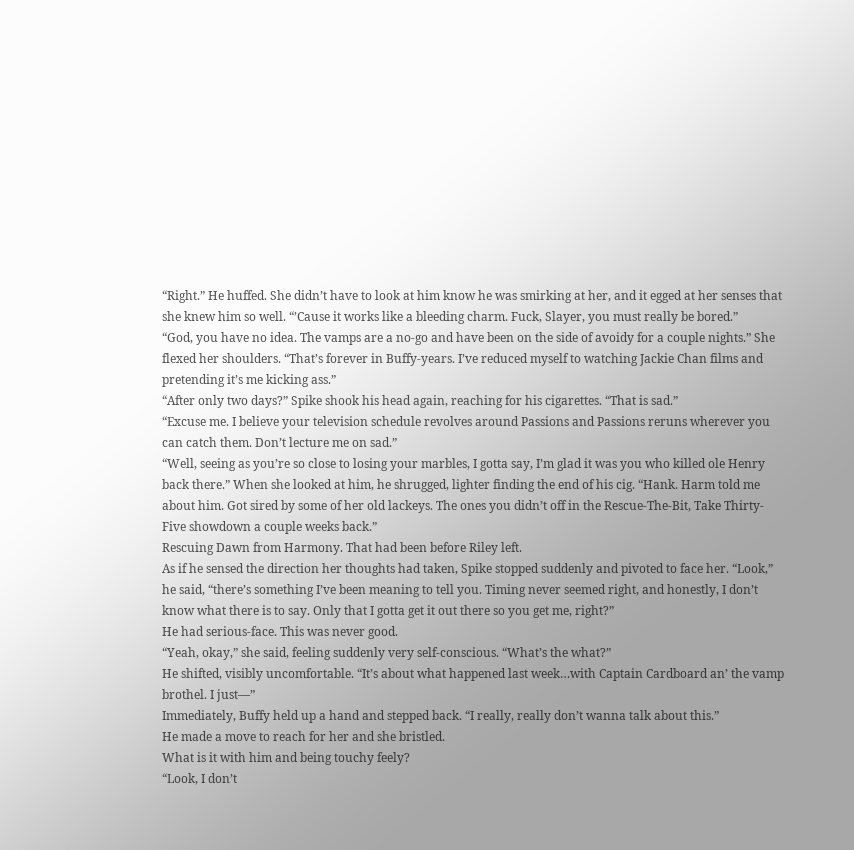“Right.” He huffed. She didn’t have to look at him know he was smirking at her, and it egged at her senses that she knew him so well. “’Cause it works like a bleeding charm. Fuck, Slayer, you must really be bored.”
“God, you have no idea. The vamps are a no-go and have been on the side of avoidy for a couple nights.” She flexed her shoulders. “That’s forever in Buffy-years. I’ve reduced myself to watching Jackie Chan films and pretending it’s me kicking ass.”
“After only two days?” Spike shook his head again, reaching for his cigarettes. “That is sad.”
“Excuse me. I believe your television schedule revolves around Passions and Passions reruns wherever you can catch them. Don’t lecture me on sad.”
“Well, seeing as you’re so close to losing your marbles, I gotta say, I’m glad it was you who killed ole Henry back there.” When she looked at him, he shrugged, lighter finding the end of his cig. “Hank. Harm told me about him. Got sired by some of her old lackeys. The ones you didn’t off in the Rescue-The-Bit, Take Thirty-Five showdown a couple weeks back.”
Rescuing Dawn from Harmony. That had been before Riley left.
As if he sensed the direction her thoughts had taken, Spike stopped suddenly and pivoted to face her. “Look,” he said, “there’s something I’ve been meaning to tell you. Timing never seemed right, and honestly, I don’t know what there is to say. Only that I gotta get it out there so you get me, right?”
He had serious-face. This was never good.
“Yeah, okay,” she said, feeling suddenly very self-conscious. “What’s the what?”
He shifted, visibly uncomfortable. “It’s about what happened last week…with Captain Cardboard an’ the vamp brothel. I just—”
Immediately, Buffy held up a hand and stepped back. “I really, really don’t wanna talk about this.”
He made a move to reach for her and she bristled.
What is it with him and being touchy feely?
“Look, I don’t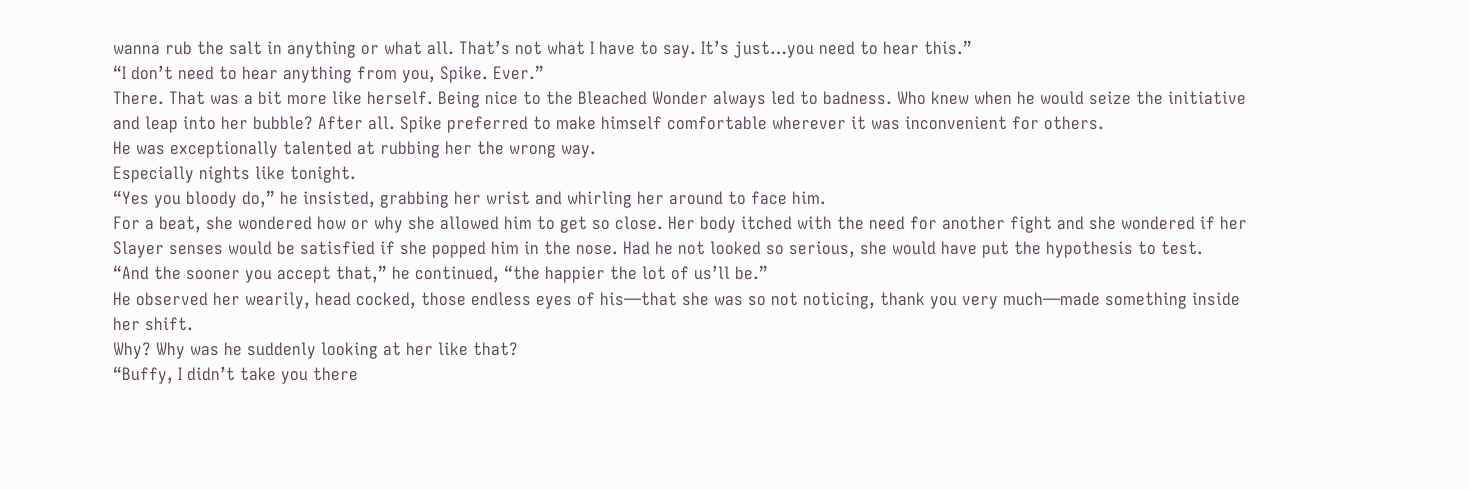wanna rub the salt in anything or what all. That’s not what I have to say. It’s just…you need to hear this.”
“I don’t need to hear anything from you, Spike. Ever.”
There. That was a bit more like herself. Being nice to the Bleached Wonder always led to badness. Who knew when he would seize the initiative and leap into her bubble? After all. Spike preferred to make himself comfortable wherever it was inconvenient for others.
He was exceptionally talented at rubbing her the wrong way.
Especially nights like tonight.
“Yes you bloody do,” he insisted, grabbing her wrist and whirling her around to face him.
For a beat, she wondered how or why she allowed him to get so close. Her body itched with the need for another fight and she wondered if her Slayer senses would be satisfied if she popped him in the nose. Had he not looked so serious, she would have put the hypothesis to test.
“And the sooner you accept that,” he continued, “the happier the lot of us’ll be.”
He observed her wearily, head cocked, those endless eyes of his—that she was so not noticing, thank you very much—made something inside her shift.
Why? Why was he suddenly looking at her like that?
“Buffy, I didn’t take you there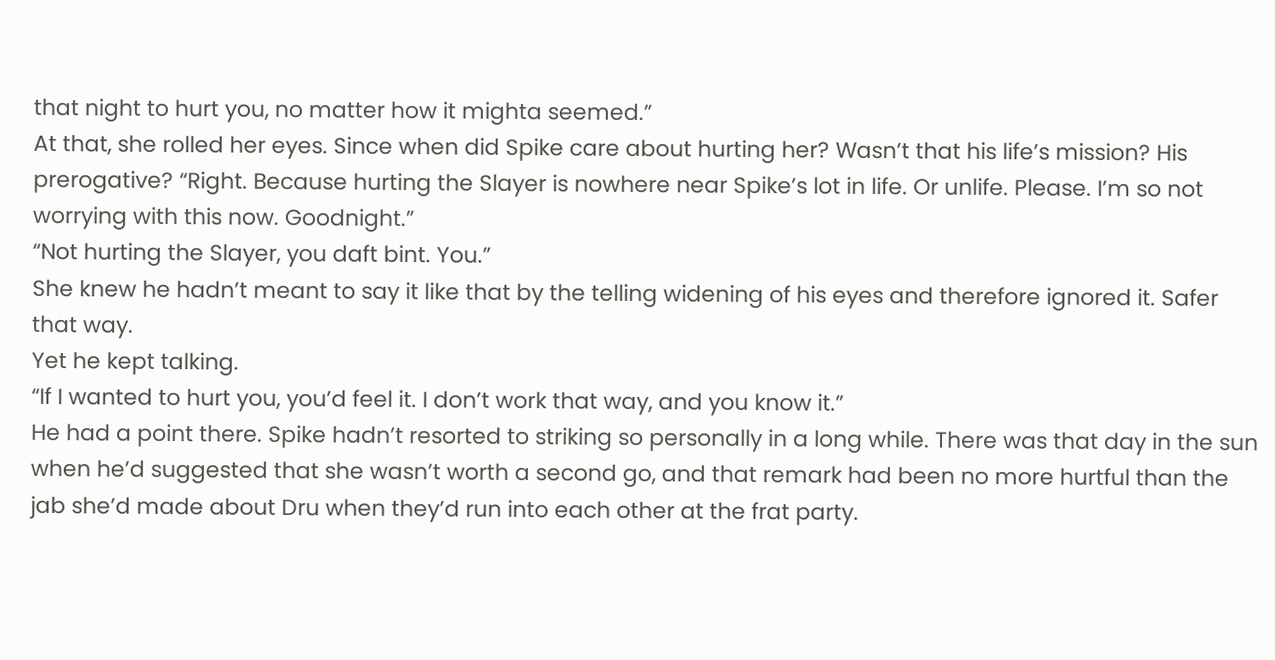that night to hurt you, no matter how it mighta seemed.”
At that, she rolled her eyes. Since when did Spike care about hurting her? Wasn’t that his life’s mission? His prerogative? “Right. Because hurting the Slayer is nowhere near Spike’s lot in life. Or unlife. Please. I’m so not worrying with this now. Goodnight.”
“Not hurting the Slayer, you daft bint. You.”
She knew he hadn’t meant to say it like that by the telling widening of his eyes and therefore ignored it. Safer that way.
Yet he kept talking.
“If I wanted to hurt you, you’d feel it. I don’t work that way, and you know it.”
He had a point there. Spike hadn’t resorted to striking so personally in a long while. There was that day in the sun when he’d suggested that she wasn’t worth a second go, and that remark had been no more hurtful than the jab she’d made about Dru when they’d run into each other at the frat party.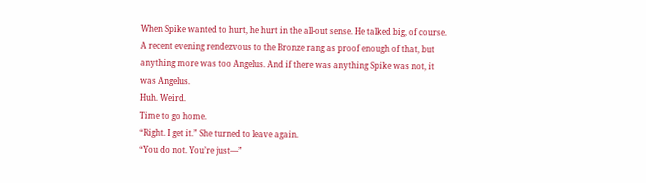When Spike wanted to hurt, he hurt in the all-out sense. He talked big, of course. A recent evening rendezvous to the Bronze rang as proof enough of that, but anything more was too Angelus. And if there was anything Spike was not, it was Angelus.
Huh. Weird.
Time to go home.
“Right. I get it.” She turned to leave again.
“You do not. You’re just—”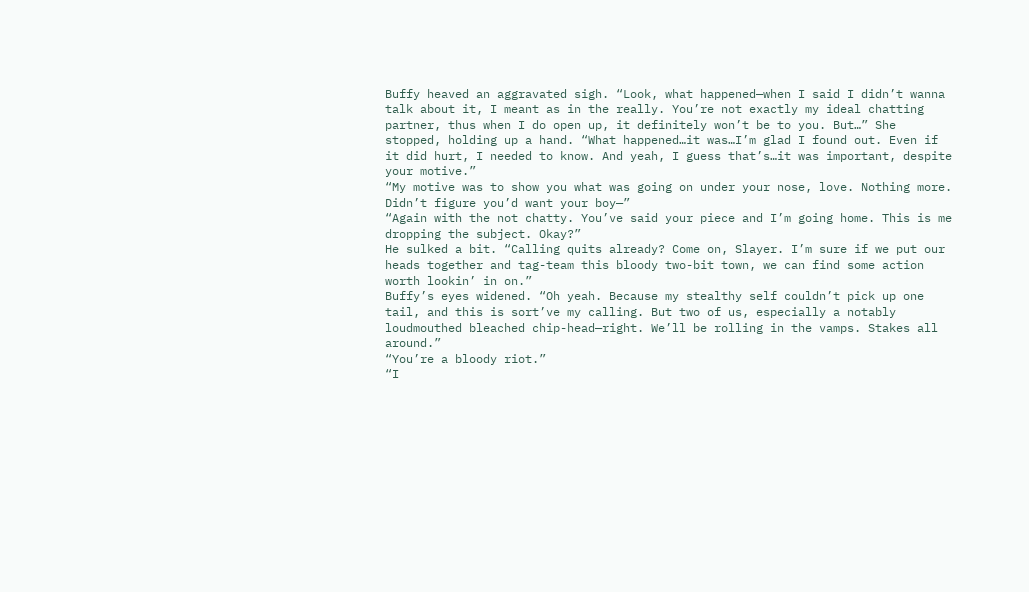Buffy heaved an aggravated sigh. “Look, what happened—when I said I didn’t wanna talk about it, I meant as in the really. You’re not exactly my ideal chatting partner, thus when I do open up, it definitely won’t be to you. But…” She stopped, holding up a hand. “What happened…it was…I’m glad I found out. Even if it did hurt, I needed to know. And yeah, I guess that’s…it was important, despite your motive.”
“My motive was to show you what was going on under your nose, love. Nothing more. Didn’t figure you’d want your boy—”
“Again with the not chatty. You’ve said your piece and I’m going home. This is me dropping the subject. Okay?”
He sulked a bit. “Calling quits already? Come on, Slayer. I’m sure if we put our heads together and tag-team this bloody two-bit town, we can find some action worth lookin’ in on.”
Buffy’s eyes widened. “Oh yeah. Because my stealthy self couldn’t pick up one tail, and this is sort’ve my calling. But two of us, especially a notably loudmouthed bleached chip-head—right. We’ll be rolling in the vamps. Stakes all around.”
“You’re a bloody riot.”
“I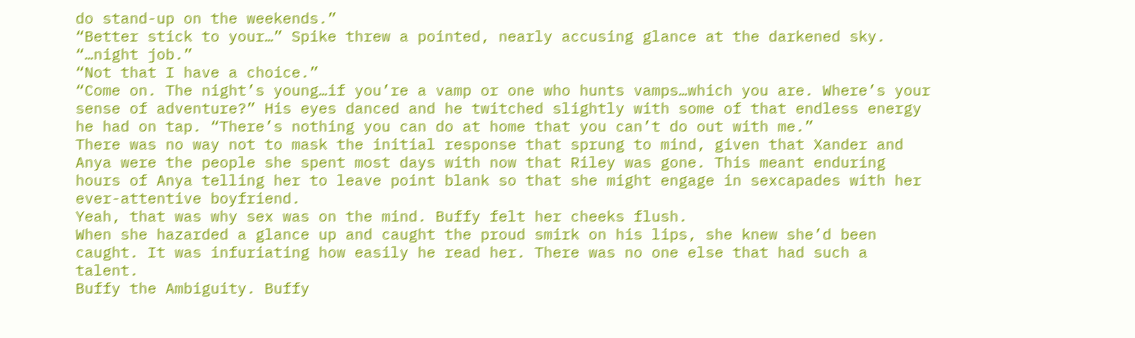do stand-up on the weekends.”
“Better stick to your…” Spike threw a pointed, nearly accusing glance at the darkened sky. “…night job.”
“Not that I have a choice.”
“Come on. The night’s young…if you’re a vamp or one who hunts vamps…which you are. Where’s your sense of adventure?” His eyes danced and he twitched slightly with some of that endless energy he had on tap. “There’s nothing you can do at home that you can’t do out with me.”
There was no way not to mask the initial response that sprung to mind, given that Xander and Anya were the people she spent most days with now that Riley was gone. This meant enduring hours of Anya telling her to leave point blank so that she might engage in sexcapades with her ever-attentive boyfriend.
Yeah, that was why sex was on the mind. Buffy felt her cheeks flush.
When she hazarded a glance up and caught the proud smirk on his lips, she knew she’d been caught. It was infuriating how easily he read her. There was no one else that had such a talent.
Buffy the Ambiguity. Buffy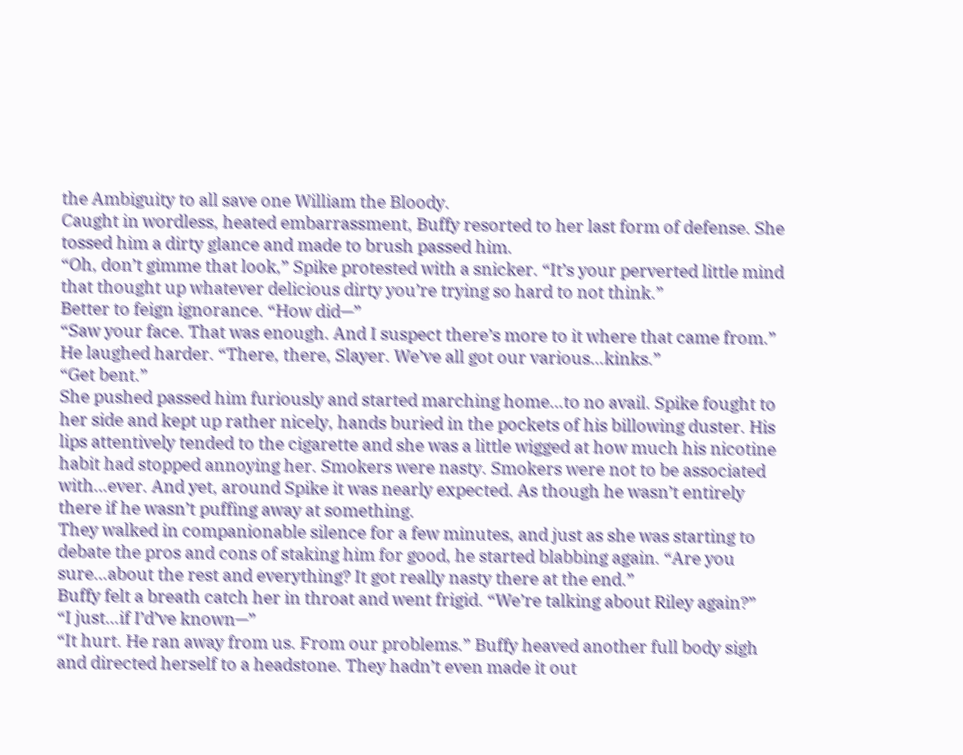the Ambiguity to all save one William the Bloody.
Caught in wordless, heated embarrassment, Buffy resorted to her last form of defense. She tossed him a dirty glance and made to brush passed him.
“Oh, don’t gimme that look,” Spike protested with a snicker. “It’s your perverted little mind that thought up whatever delicious dirty you’re trying so hard to not think.”
Better to feign ignorance. “How did—”
“Saw your face. That was enough. And I suspect there’s more to it where that came from.” He laughed harder. “There, there, Slayer. We’ve all got our various…kinks.”
“Get bent.”
She pushed passed him furiously and started marching home…to no avail. Spike fought to her side and kept up rather nicely, hands buried in the pockets of his billowing duster. His lips attentively tended to the cigarette and she was a little wigged at how much his nicotine habit had stopped annoying her. Smokers were nasty. Smokers were not to be associated with…ever. And yet, around Spike it was nearly expected. As though he wasn’t entirely there if he wasn’t puffing away at something.
They walked in companionable silence for a few minutes, and just as she was starting to debate the pros and cons of staking him for good, he started blabbing again. “Are you sure…about the rest and everything? It got really nasty there at the end.”
Buffy felt a breath catch her in throat and went frigid. “We’re talking about Riley again?”
“I just…if I’d’ve known—”
“It hurt. He ran away from us. From our problems.” Buffy heaved another full body sigh and directed herself to a headstone. They hadn’t even made it out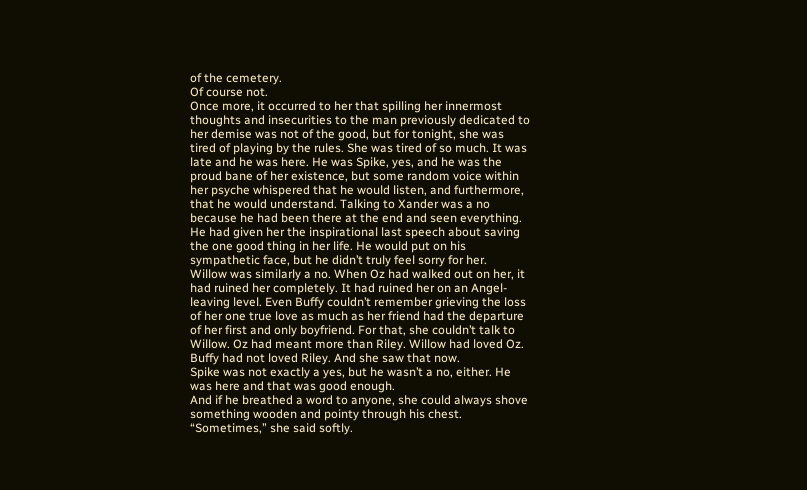of the cemetery.
Of course not.
Once more, it occurred to her that spilling her innermost thoughts and insecurities to the man previously dedicated to her demise was not of the good, but for tonight, she was tired of playing by the rules. She was tired of so much. It was late and he was here. He was Spike, yes, and he was the proud bane of her existence, but some random voice within her psyche whispered that he would listen, and furthermore, that he would understand. Talking to Xander was a no because he had been there at the end and seen everything. He had given her the inspirational last speech about saving the one good thing in her life. He would put on his sympathetic face, but he didn’t truly feel sorry for her.
Willow was similarly a no. When Oz had walked out on her, it had ruined her completely. It had ruined her on an Angel-leaving level. Even Buffy couldn’t remember grieving the loss of her one true love as much as her friend had the departure of her first and only boyfriend. For that, she couldn’t talk to Willow. Oz had meant more than Riley. Willow had loved Oz.
Buffy had not loved Riley. And she saw that now.
Spike was not exactly a yes, but he wasn’t a no, either. He was here and that was good enough.
And if he breathed a word to anyone, she could always shove something wooden and pointy through his chest.
“Sometimes,” she said softly.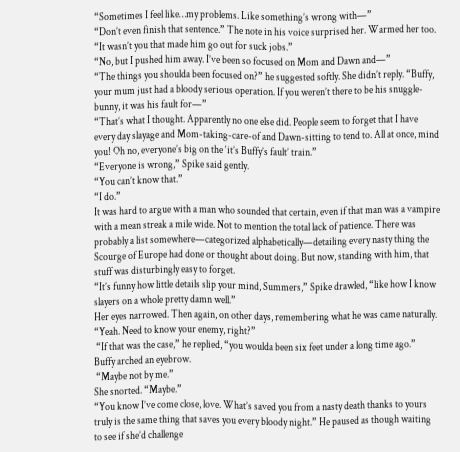“Sometimes I feel like…my problems. Like something’s wrong with—”
“Don’t even finish that sentence.” The note in his voice surprised her. Warmed her too. “It wasn’t you that made him go out for suck jobs.”
“No, but I pushed him away. I’ve been so focused on Mom and Dawn and—”
“The things you shoulda been focused on?” he suggested softly. She didn’t reply. “Buffy, your mum just had a bloody serious operation. If you weren’t there to be his snuggle-bunny, it was his fault for—”
“That’s what I thought. Apparently no one else did. People seem to forget that I have every day slayage and Mom-taking-care-of and Dawn-sitting to tend to. All at once, mind you! Oh no, everyone’s big on the ‘it’s Buffy’s fault’ train.”
“Everyone is wrong,” Spike said gently.
“You can’t know that.”
“I do.”
It was hard to argue with a man who sounded that certain, even if that man was a vampire with a mean streak a mile wide. Not to mention the total lack of patience. There was probably a list somewhere—categorized alphabetically—detailing every nasty thing the Scourge of Europe had done or thought about doing. But now, standing with him, that stuff was disturbingly easy to forget.
“It’s funny how little details slip your mind, Summers,” Spike drawled, “like how I know slayers on a whole pretty damn well.”
Her eyes narrowed. Then again, on other days, remembering what he was came naturally. “Yeah. Need to know your enemy, right?”
 “If that was the case,” he replied, “you woulda been six feet under a long time ago.”
Buffy arched an eyebrow.
 “Maybe not by me.”
She snorted. “Maybe.”
“You know I’ve come close, love. What’s saved you from a nasty death thanks to yours truly is the same thing that saves you every bloody night.” He paused as though waiting to see if she’d challenge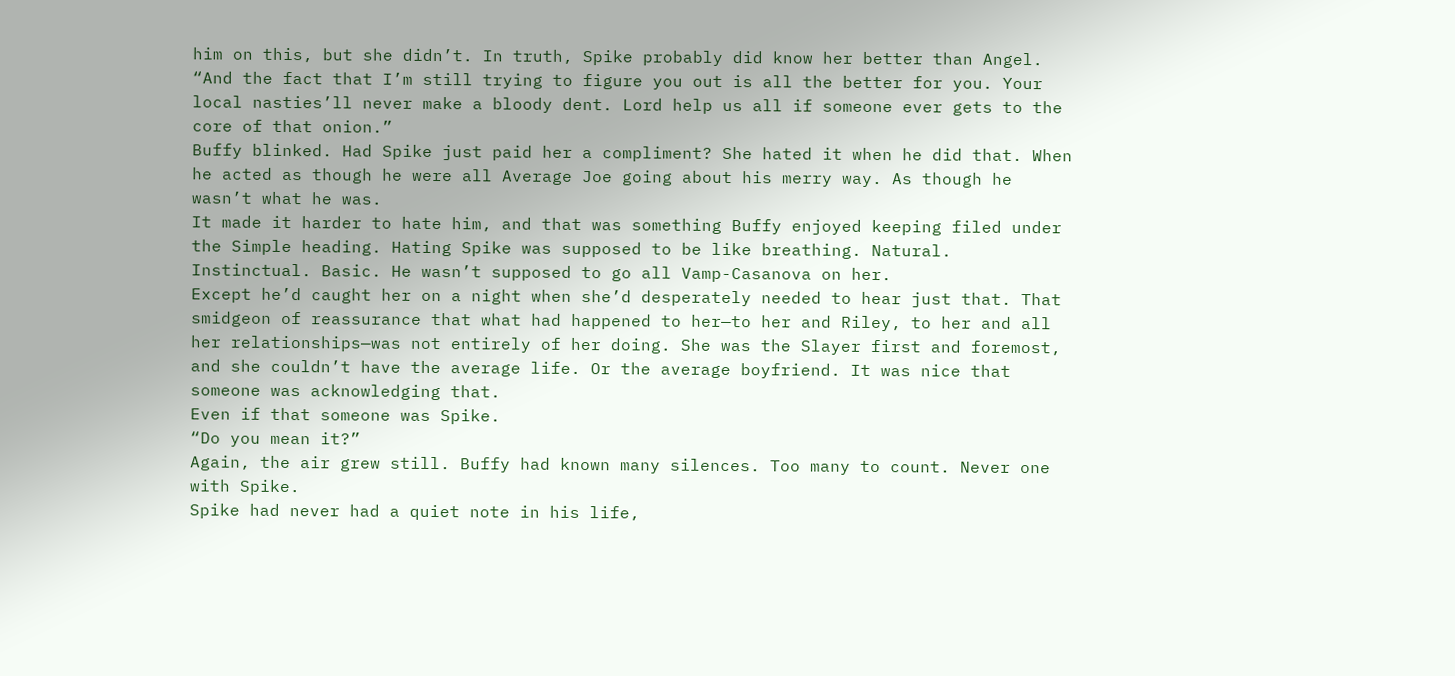him on this, but she didn’t. In truth, Spike probably did know her better than Angel. “And the fact that I’m still trying to figure you out is all the better for you. Your local nasties’ll never make a bloody dent. Lord help us all if someone ever gets to the core of that onion.”
Buffy blinked. Had Spike just paid her a compliment? She hated it when he did that. When he acted as though he were all Average Joe going about his merry way. As though he wasn’t what he was.
It made it harder to hate him, and that was something Buffy enjoyed keeping filed under the Simple heading. Hating Spike was supposed to be like breathing. Natural. Instinctual. Basic. He wasn’t supposed to go all Vamp-Casanova on her.
Except he’d caught her on a night when she’d desperately needed to hear just that. That smidgeon of reassurance that what had happened to her—to her and Riley, to her and all her relationships—was not entirely of her doing. She was the Slayer first and foremost, and she couldn’t have the average life. Or the average boyfriend. It was nice that someone was acknowledging that.
Even if that someone was Spike.
“Do you mean it?”
Again, the air grew still. Buffy had known many silences. Too many to count. Never one with Spike.
Spike had never had a quiet note in his life,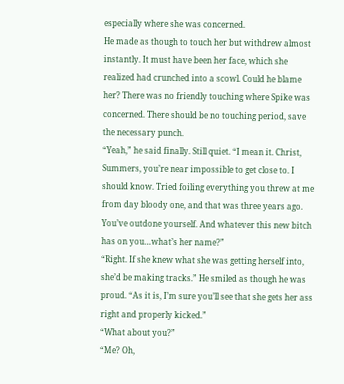especially where she was concerned.
He made as though to touch her but withdrew almost instantly. It must have been her face, which she realized had crunched into a scowl. Could he blame her? There was no friendly touching where Spike was concerned. There should be no touching period, save the necessary punch.
“Yeah,” he said finally. Still quiet. “I mean it. Christ, Summers, you’re near impossible to get close to. I should know. Tried foiling everything you threw at me from day bloody one, and that was three years ago. You’ve outdone yourself. And whatever this new bitch has on you…what’s her name?”
“Right. If she knew what she was getting herself into, she’d be making tracks.” He smiled as though he was proud. “As it is, I’m sure you’ll see that she gets her ass right and properly kicked.”
“What about you?”
“Me? Oh,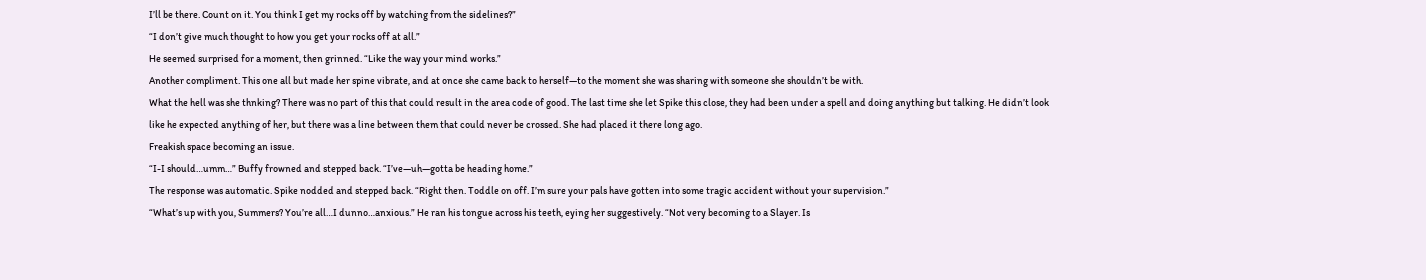I’ll be there. Count on it. You think I get my rocks off by watching from the sidelines?”
“I don’t give much thought to how you get your rocks off at all.”
He seemed surprised for a moment, then grinned. “Like the way your mind works.”
Another compliment. This one all but made her spine vibrate, and at once she came back to herself—to the moment she was sharing with someone she shouldn’t be with.
What the hell was she thnking? There was no part of this that could result in the area code of good. The last time she let Spike this close, they had been under a spell and doing anything but talking. He didn’t look like he expected anything of her, but there was a line between them that could never be crossed. She had placed it there long ago.
Freakish space becoming an issue.
“I-I should…umm…” Buffy frowned and stepped back. “I’ve—uh—gotta be heading home.”
The response was automatic. Spike nodded and stepped back. “Right then. Toddle on off. I’m sure your pals have gotten into some tragic accident without your supervision.”
“What’s up with you, Summers? You’re all…I dunno…anxious.” He ran his tongue across his teeth, eying her suggestively. “Not very becoming to a Slayer. Is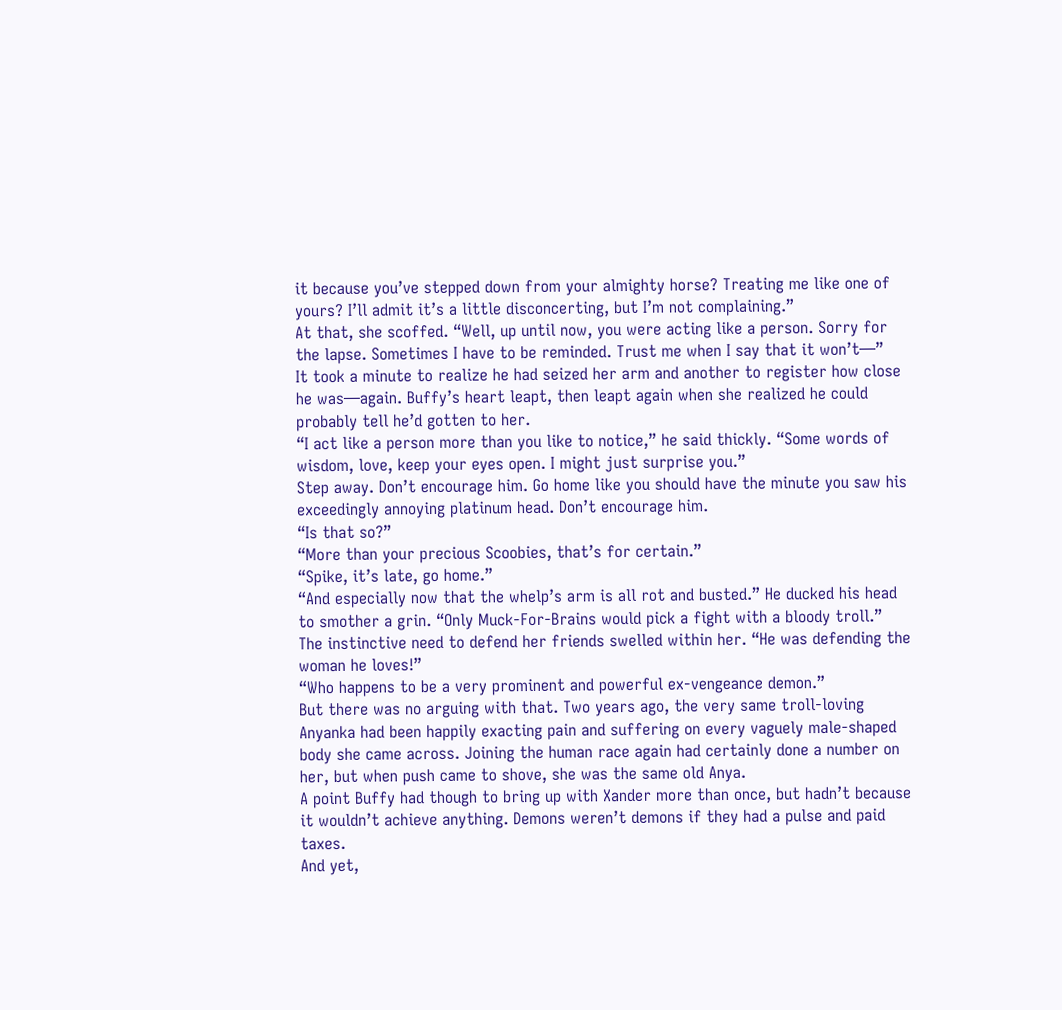it because you’ve stepped down from your almighty horse? Treating me like one of yours? I’ll admit it’s a little disconcerting, but I’m not complaining.”
At that, she scoffed. “Well, up until now, you were acting like a person. Sorry for the lapse. Sometimes I have to be reminded. Trust me when I say that it won’t—”
It took a minute to realize he had seized her arm and another to register how close he was—again. Buffy’s heart leapt, then leapt again when she realized he could probably tell he’d gotten to her.
“I act like a person more than you like to notice,” he said thickly. “Some words of wisdom, love, keep your eyes open. I might just surprise you.”
Step away. Don’t encourage him. Go home like you should have the minute you saw his exceedingly annoying platinum head. Don’t encourage him.
“Is that so?”
“More than your precious Scoobies, that’s for certain.”
“Spike, it’s late, go home.”
“And especially now that the whelp’s arm is all rot and busted.” He ducked his head to smother a grin. “Only Muck-For-Brains would pick a fight with a bloody troll.”
The instinctive need to defend her friends swelled within her. “He was defending the woman he loves!”
“Who happens to be a very prominent and powerful ex-vengeance demon.”
But there was no arguing with that. Two years ago, the very same troll-loving Anyanka had been happily exacting pain and suffering on every vaguely male-shaped body she came across. Joining the human race again had certainly done a number on her, but when push came to shove, she was the same old Anya.
A point Buffy had though to bring up with Xander more than once, but hadn’t because it wouldn’t achieve anything. Demons weren’t demons if they had a pulse and paid taxes.
And yet,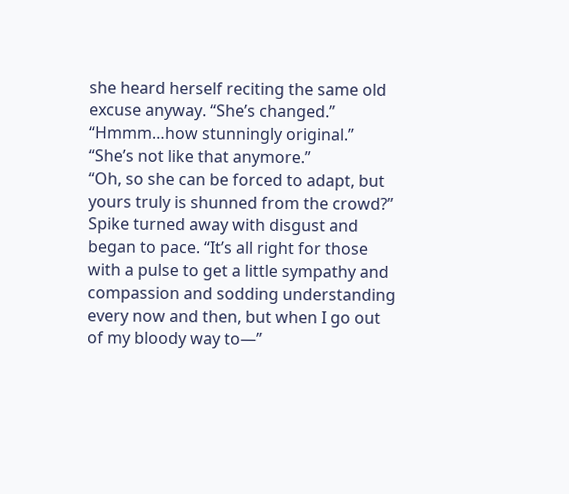she heard herself reciting the same old excuse anyway. “She’s changed.”
“Hmmm…how stunningly original.”
“She’s not like that anymore.”
“Oh, so she can be forced to adapt, but yours truly is shunned from the crowd?” Spike turned away with disgust and began to pace. “It’s all right for those with a pulse to get a little sympathy and compassion and sodding understanding every now and then, but when I go out of my bloody way to—”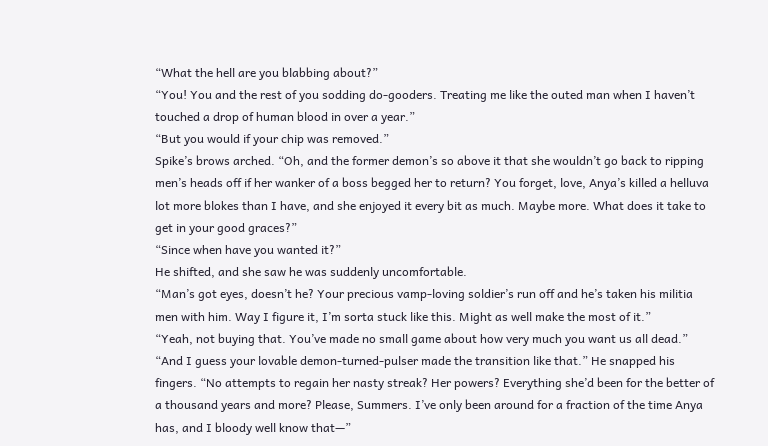“What the hell are you blabbing about?”
“You! You and the rest of you sodding do-gooders. Treating me like the outed man when I haven’t touched a drop of human blood in over a year.”
“But you would if your chip was removed.”
Spike’s brows arched. “Oh, and the former demon’s so above it that she wouldn’t go back to ripping men’s heads off if her wanker of a boss begged her to return? You forget, love, Anya’s killed a helluva lot more blokes than I have, and she enjoyed it every bit as much. Maybe more. What does it take to get in your good graces?”
“Since when have you wanted it?”
He shifted, and she saw he was suddenly uncomfortable.
“Man’s got eyes, doesn’t he? Your precious vamp-loving soldier’s run off and he’s taken his militia men with him. Way I figure it, I’m sorta stuck like this. Might as well make the most of it.”
“Yeah, not buying that. You’ve made no small game about how very much you want us all dead.”
“And I guess your lovable demon-turned-pulser made the transition like that.” He snapped his fingers. “No attempts to regain her nasty streak? Her powers? Everything she’d been for the better of a thousand years and more? Please, Summers. I’ve only been around for a fraction of the time Anya has, and I bloody well know that—”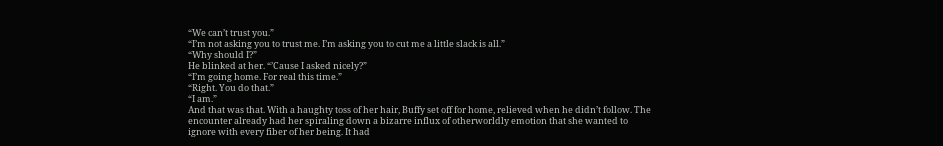“We can’t trust you.”
“I’m not asking you to trust me. I’m asking you to cut me a little slack is all.”
“Why should I?”
He blinked at her. “’Cause I asked nicely?”
“I’m going home. For real this time.”
“Right. You do that.”
“I am.”
And that was that. With a haughty toss of her hair, Buffy set off for home, relieved when he didn’t follow. The encounter already had her spiraling down a bizarre influx of otherworldly emotion that she wanted to ignore with every fiber of her being. It had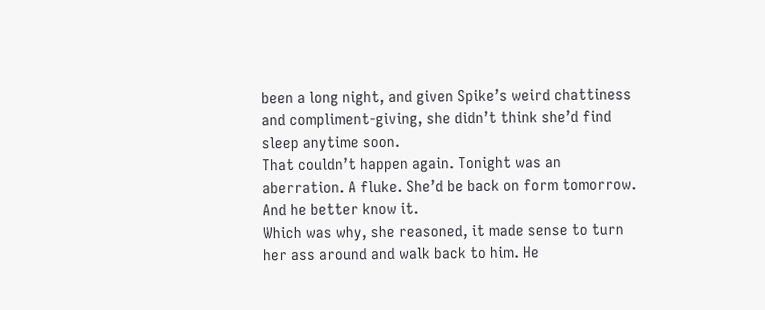been a long night, and given Spike’s weird chattiness and compliment-giving, she didn’t think she’d find sleep anytime soon.
That couldn’t happen again. Tonight was an aberration. A fluke. She’d be back on form tomorrow.
And he better know it.
Which was why, she reasoned, it made sense to turn her ass around and walk back to him. He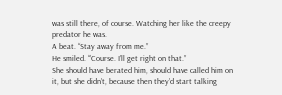was still there, of course. Watching her like the creepy predator he was.
A beat. “Stay away from me.”
He smiled. “’Course. I’ll get right on that.”
She should have berated him, should have called him on it, but she didn’t, because then they’d start talking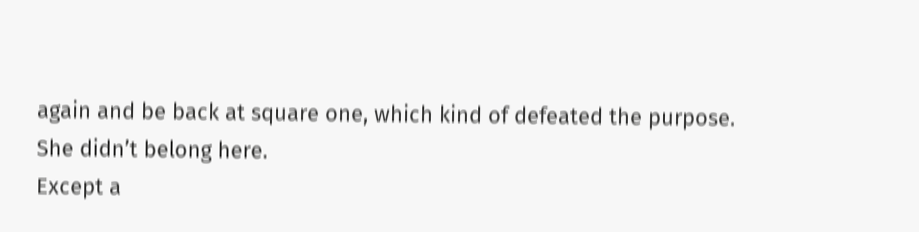again and be back at square one, which kind of defeated the purpose.
She didn’t belong here.
Except a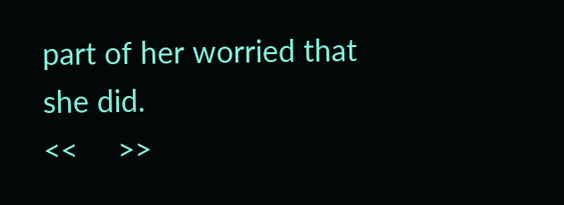part of her worried that she did.
<<     >>